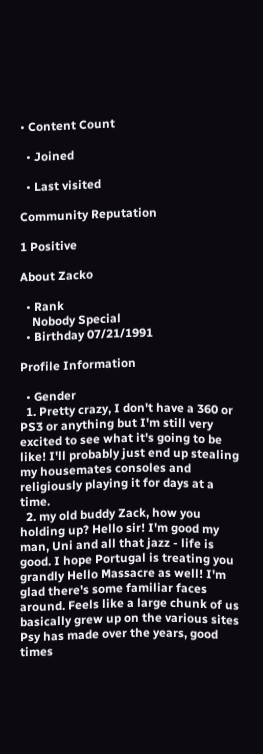• Content Count

  • Joined

  • Last visited

Community Reputation

1 Positive

About Zacko

  • Rank
    Nobody Special
  • Birthday 07/21/1991

Profile Information

  • Gender
  1. Pretty crazy, I don't have a 360 or PS3 or anything but I'm still very excited to see what it's going to be like! I'll probably just end up stealing my housemates consoles and religiously playing it for days at a time.
  2. my old buddy Zack, how you holding up? Hello sir! I'm good my man, Uni and all that jazz - life is good. I hope Portugal is treating you grandly Hello Massacre as well! I'm glad there's some familiar faces around. Feels like a large chunk of us basically grew up on the various sites Psy has made over the years, good times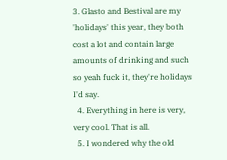3. Glasto and Bestival are my 'holidays' this year, they both cost a lot and contain large amounts of drinking and such so yeah fuck it, they're holidays I'd say.
  4. Everything in here is very, very cool. That is all.
  5. I wondered why the old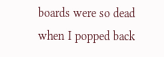boards were so dead when I popped back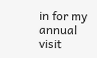in for my annual visit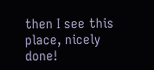then I see this place, nicely done!